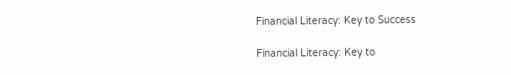Financial Literacy: Key to Success

Financial Literacy: Key to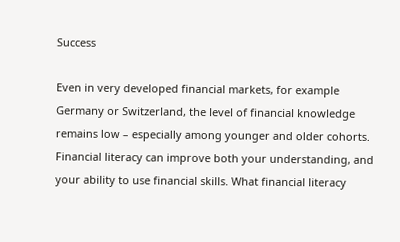Success

Even in very developed financial markets, for example Germany or Switzerland, the level of financial knowledge remains low – especially among younger and older cohorts. Financial literacy can improve both your understanding, and your ability to use financial skills. What financial literacy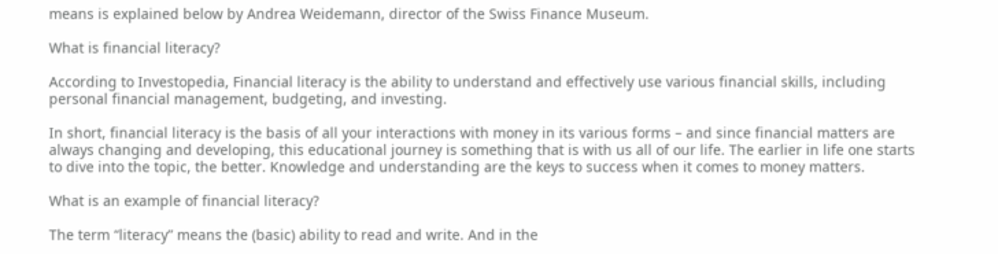means is explained below by Andrea Weidemann, director of the Swiss Finance Museum.

What is financial literacy?

According to Investopedia, Financial literacy is the ability to understand and effectively use various financial skills, including personal financial management, budgeting, and investing.

In short, financial literacy is the basis of all your interactions with money in its various forms – and since financial matters are always changing and developing, this educational journey is something that is with us all of our life. The earlier in life one starts to dive into the topic, the better. Knowledge and understanding are the keys to success when it comes to money matters.

What is an example of financial literacy?

The term “literacy” means the (basic) ability to read and write. And in the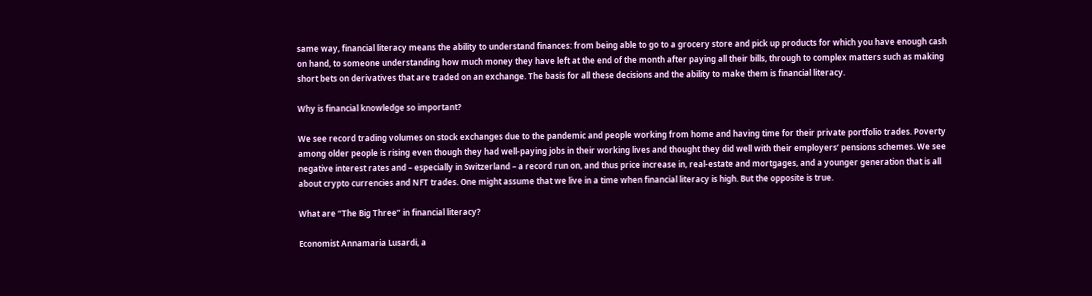same way, financial literacy means the ability to understand finances: from being able to go to a grocery store and pick up products for which you have enough cash on hand, to someone understanding how much money they have left at the end of the month after paying all their bills, through to complex matters such as making short bets on derivatives that are traded on an exchange. The basis for all these decisions and the ability to make them is financial literacy.

Why is financial knowledge so important?

We see record trading volumes on stock exchanges due to the pandemic and people working from home and having time for their private portfolio trades. Poverty among older people is rising even though they had well-paying jobs in their working lives and thought they did well with their employers’ pensions schemes. We see negative interest rates and – especially in Switzerland – a record run on, and thus price increase in, real-estate and mortgages, and a younger generation that is all about crypto currencies and NFT trades. One might assume that we live in a time when financial literacy is high. But the opposite is true.

What are “The Big Three” in financial literacy?

Economist Annamaria Lusardi, a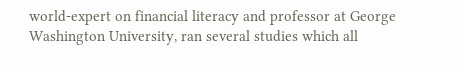world-expert on financial literacy and professor at George Washington University, ran several studies which all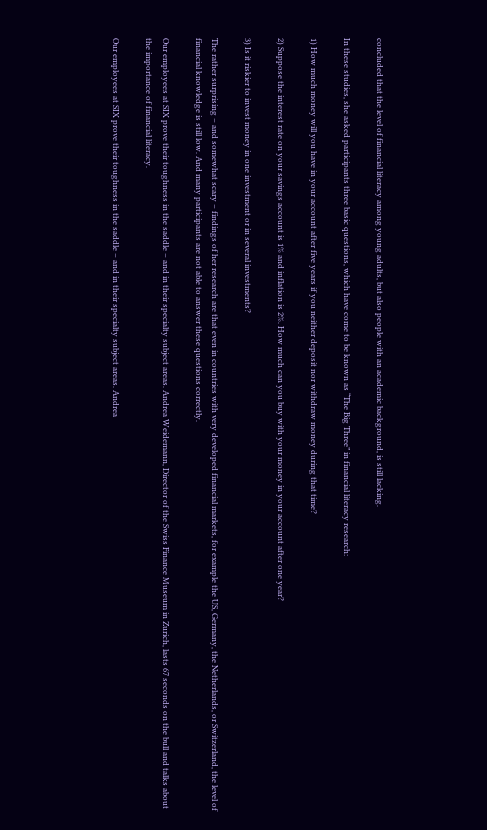concluded that the level of financial literacy among young adults, but also people with an academic background, is still lacking.

In these studies, she asked participants three basic questions, which have come to be known as “The Big Three” in financial literacy research:

1) How much money will you have in your account after five years if you neither deposit nor withdraw money during that time?

2) Suppose the interest rate on your savings account is 1% and inflation is 2%. How much can you buy with your money in your account after one year?

3) Is it riskier to invest money in one investment or in several investments?

The rather surprising – and somewhat scary – findings of her research are that even in countries with very developed financial markets, for example the US, Germany, the Netherlands, or Switzerland, the level of financial knowledge is still low. And many participants are not able to answer these questions correctly.

Our employees at SIX prove their toughness in the saddle – and in their specialty subject areas. Andrea Weidemann, Director of the Swiss Finance Museum in Zurich, lasts 67 seconds on the bull and talks about the importance of financial literacy.

Our employees at SIX prove their toughness in the saddle – and in their specialty subject areas. Andrea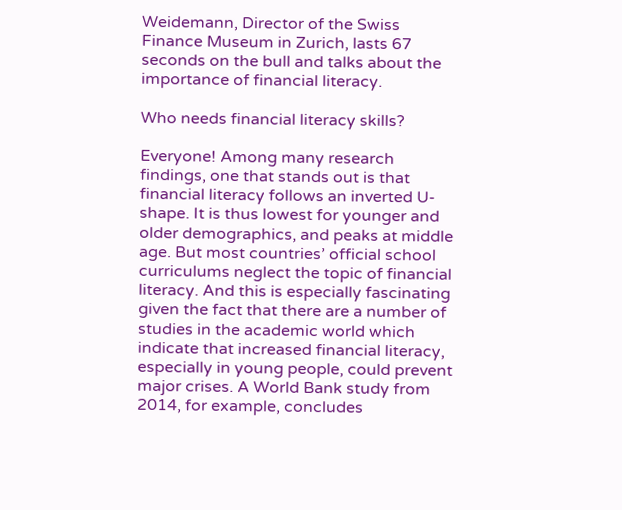Weidemann, Director of the Swiss Finance Museum in Zurich, lasts 67 seconds on the bull and talks about the importance of financial literacy.

Who needs financial literacy skills?

Everyone! Among many research findings, one that stands out is that financial literacy follows an inverted U-shape. It is thus lowest for younger and older demographics, and peaks at middle age. But most countries’ official school curriculums neglect the topic of financial literacy. And this is especially fascinating given the fact that there are a number of studies in the academic world which indicate that increased financial literacy, especially in young people, could prevent major crises. A World Bank study from 2014, for example, concludes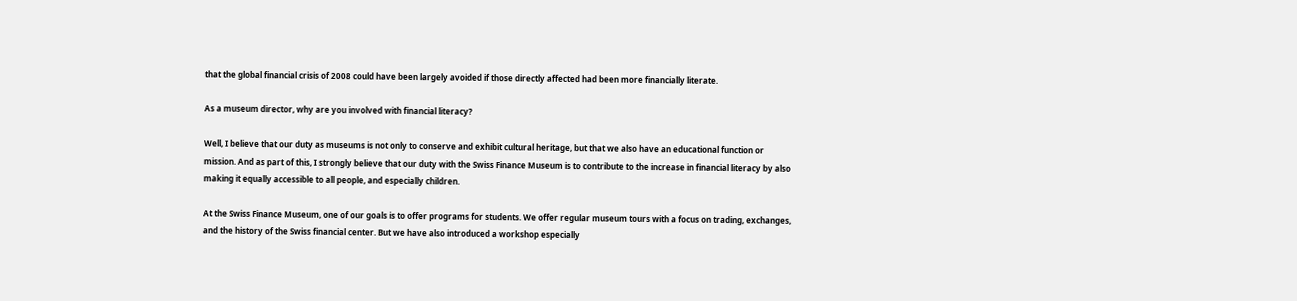that the global financial crisis of 2008 could have been largely avoided if those directly affected had been more financially literate.

As a museum director, why are you involved with financial literacy?

Well, I believe that our duty as museums is not only to conserve and exhibit cultural heritage, but that we also have an educational function or mission. And as part of this, I strongly believe that our duty with the Swiss Finance Museum is to contribute to the increase in financial literacy by also making it equally accessible to all people, and especially children.

At the Swiss Finance Museum, one of our goals is to offer programs for students. We offer regular museum tours with a focus on trading, exchanges, and the history of the Swiss financial center. But we have also introduced a workshop especially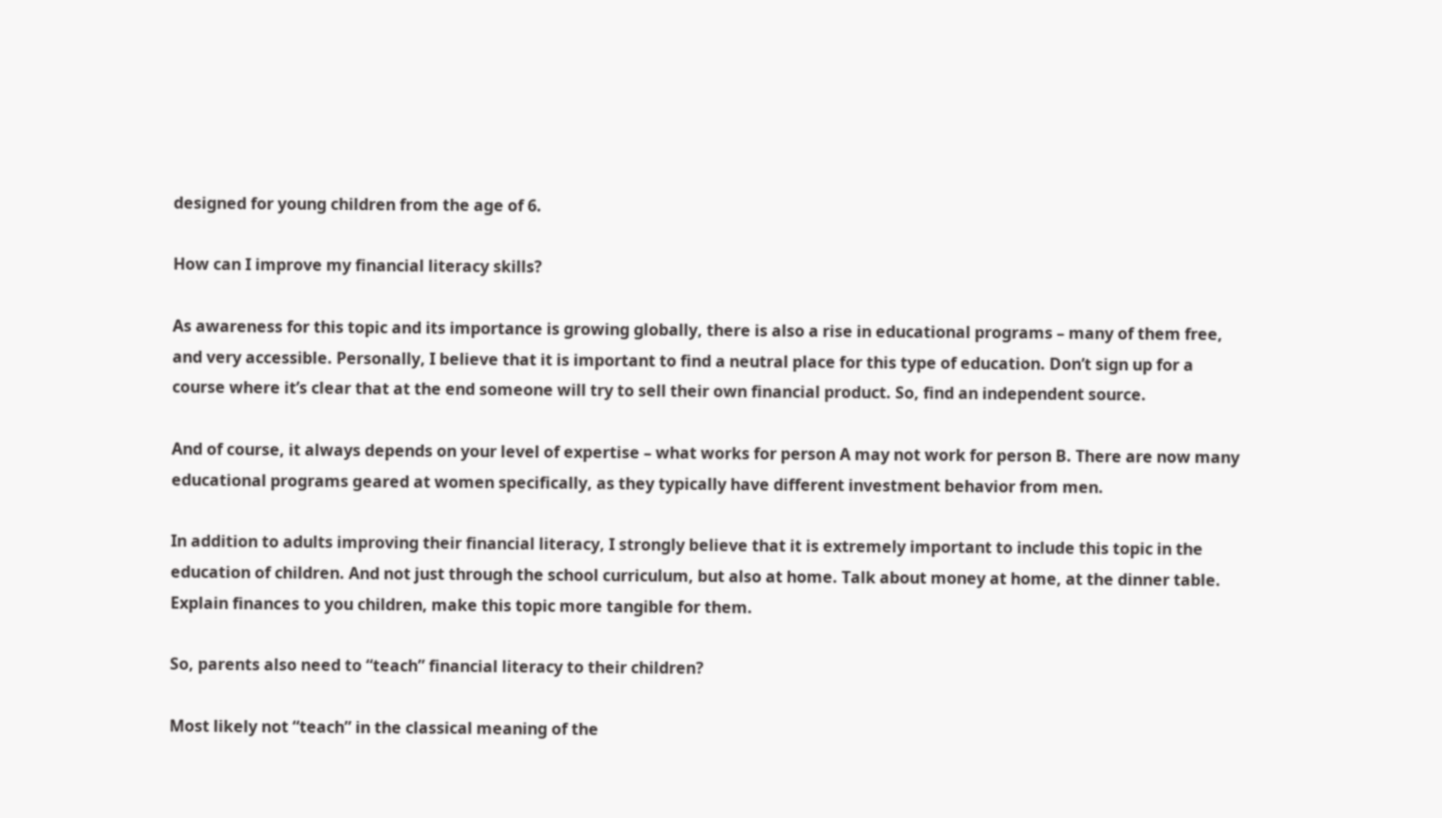designed for young children from the age of 6.

How can I improve my financial literacy skills?

As awareness for this topic and its importance is growing globally, there is also a rise in educational programs – many of them free, and very accessible. Personally, I believe that it is important to find a neutral place for this type of education. Don’t sign up for a course where it’s clear that at the end someone will try to sell their own financial product. So, find an independent source.

And of course, it always depends on your level of expertise – what works for person A may not work for person B. There are now many educational programs geared at women specifically, as they typically have different investment behavior from men.

In addition to adults improving their financial literacy, I strongly believe that it is extremely important to include this topic in the education of children. And not just through the school curriculum, but also at home. Talk about money at home, at the dinner table. Explain finances to you children, make this topic more tangible for them.

So, parents also need to “teach” financial literacy to their children?

Most likely not “teach” in the classical meaning of the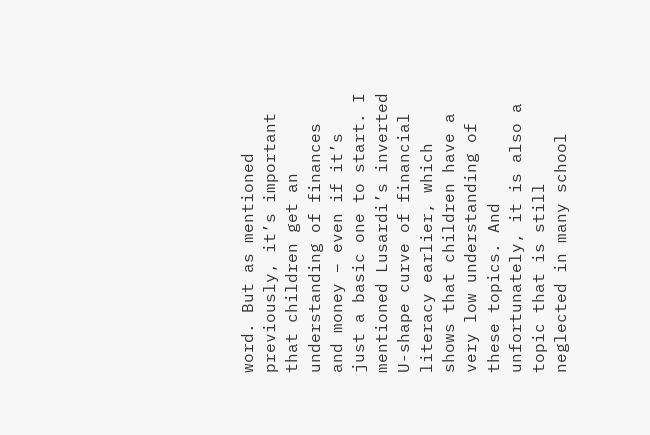word. But as mentioned previously, it’s important that children get an understanding of finances and money – even if it’s just a basic one to start. I mentioned Lusardi’s inverted U-shape curve of financial literacy earlier, which shows that children have a very low understanding of these topics. And unfortunately, it is also a topic that is still neglected in many school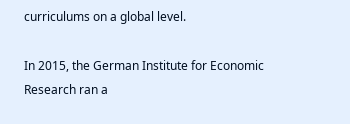curriculums on a global level.

In 2015, the German Institute for Economic Research ran a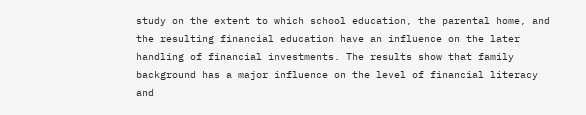study on the extent to which school education, the parental home, and the resulting financial education have an influence on the later handling of financial investments. The results show that family background has a major influence on the level of financial literacy and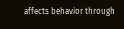affects behavior through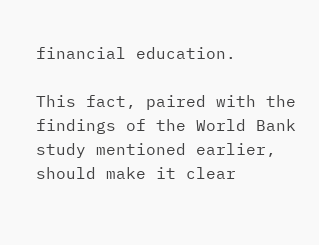financial education.

This fact, paired with the findings of the World Bank study mentioned earlier, should make it clear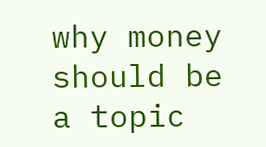why money should be a topic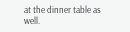at the dinner table as well.